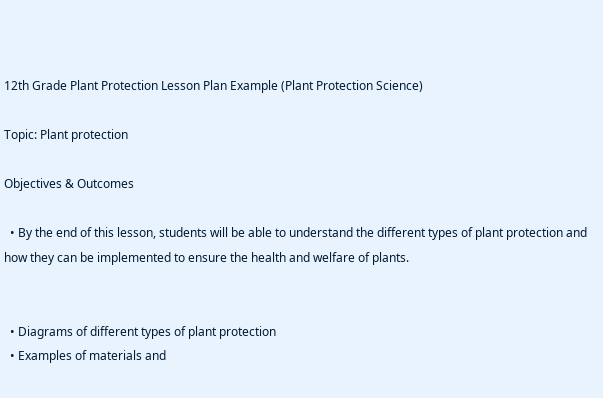12th Grade Plant Protection Lesson Plan Example (Plant Protection Science)

Topic: Plant protection

Objectives & Outcomes

  • By the end of this lesson, students will be able to understand the different types of plant protection and how they can be implemented to ensure the health and welfare of plants.


  • Diagrams of different types of plant protection
  • Examples of materials and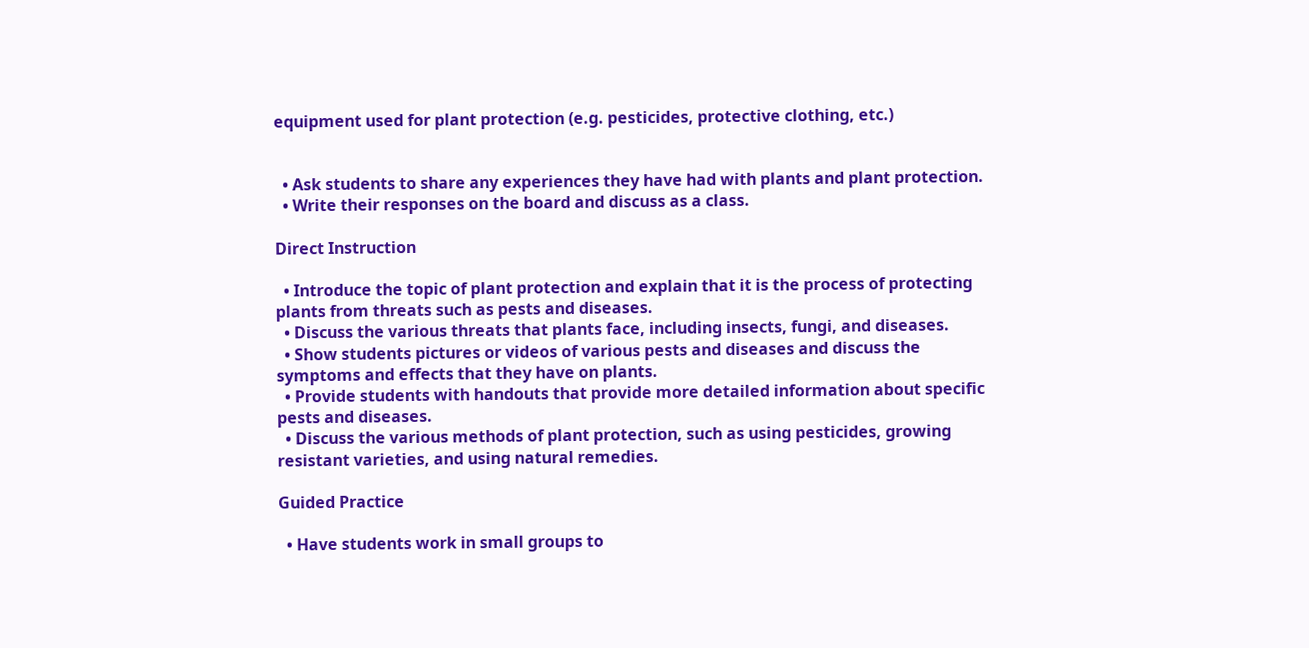equipment used for plant protection (e.g. pesticides, protective clothing, etc.)


  • Ask students to share any experiences they have had with plants and plant protection.
  • Write their responses on the board and discuss as a class.

Direct Instruction

  • Introduce the topic of plant protection and explain that it is the process of protecting plants from threats such as pests and diseases.
  • Discuss the various threats that plants face, including insects, fungi, and diseases.
  • Show students pictures or videos of various pests and diseases and discuss the symptoms and effects that they have on plants.
  • Provide students with handouts that provide more detailed information about specific pests and diseases.
  • Discuss the various methods of plant protection, such as using pesticides, growing resistant varieties, and using natural remedies.

Guided Practice

  • Have students work in small groups to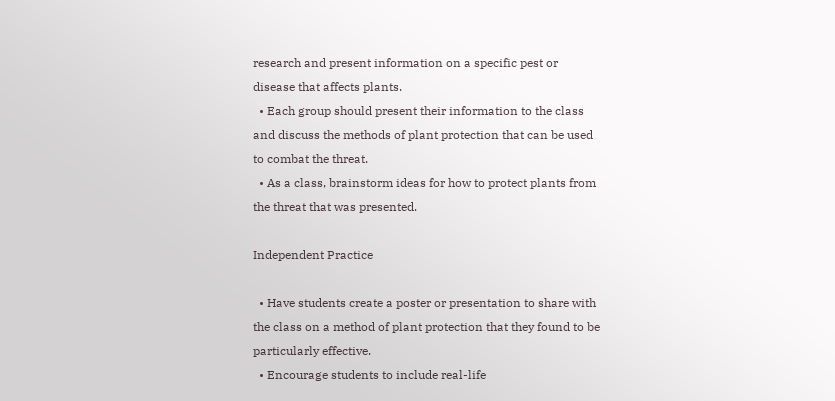research and present information on a specific pest or disease that affects plants.
  • Each group should present their information to the class and discuss the methods of plant protection that can be used to combat the threat.
  • As a class, brainstorm ideas for how to protect plants from the threat that was presented.

Independent Practice

  • Have students create a poster or presentation to share with the class on a method of plant protection that they found to be particularly effective.
  • Encourage students to include real-life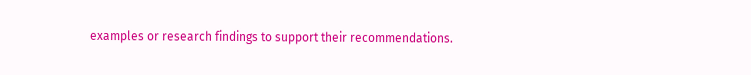examples or research findings to support their recommendations.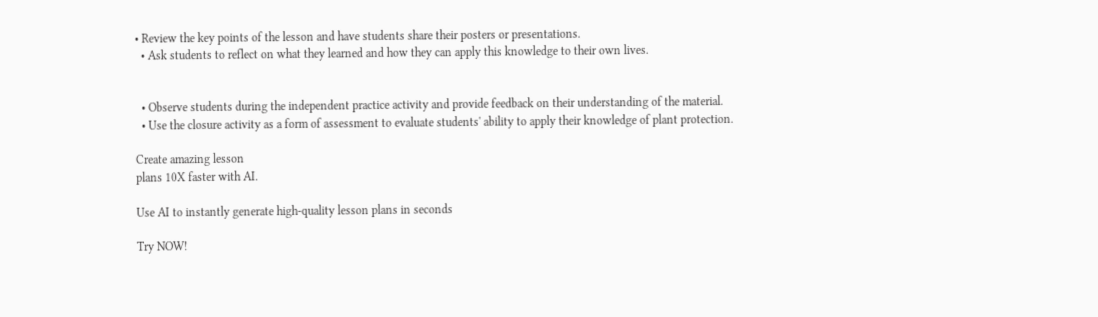• Review the key points of the lesson and have students share their posters or presentations.
  • Ask students to reflect on what they learned and how they can apply this knowledge to their own lives.


  • Observe students during the independent practice activity and provide feedback on their understanding of the material.
  • Use the closure activity as a form of assessment to evaluate students' ability to apply their knowledge of plant protection.

Create amazing lesson
plans 10X faster with AI.

Use AI to instantly generate high-quality lesson plans in seconds

Try NOW!